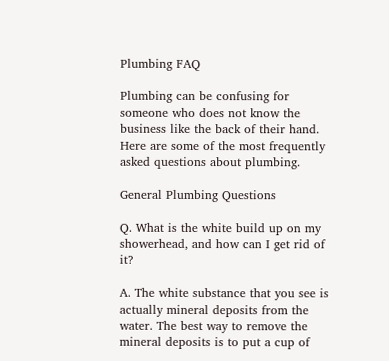Plumbing FAQ

Plumbing can be confusing for someone who does not know the business like the back of their hand. Here are some of the most frequently asked questions about plumbing.

General Plumbing Questions

Q. What is the white build up on my showerhead, and how can I get rid of it?

A. The white substance that you see is actually mineral deposits from the water. The best way to remove the mineral deposits is to put a cup of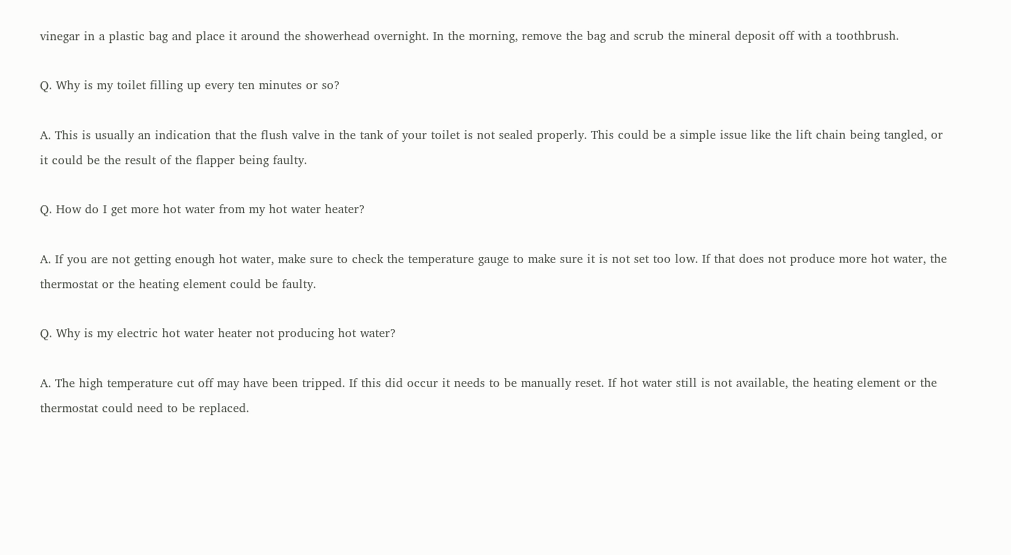vinegar in a plastic bag and place it around the showerhead overnight. In the morning, remove the bag and scrub the mineral deposit off with a toothbrush.

Q. Why is my toilet filling up every ten minutes or so?

A. This is usually an indication that the flush valve in the tank of your toilet is not sealed properly. This could be a simple issue like the lift chain being tangled, or it could be the result of the flapper being faulty.

Q. How do I get more hot water from my hot water heater?

A. If you are not getting enough hot water, make sure to check the temperature gauge to make sure it is not set too low. If that does not produce more hot water, the thermostat or the heating element could be faulty.

Q. Why is my electric hot water heater not producing hot water?

A. The high temperature cut off may have been tripped. If this did occur it needs to be manually reset. If hot water still is not available, the heating element or the thermostat could need to be replaced.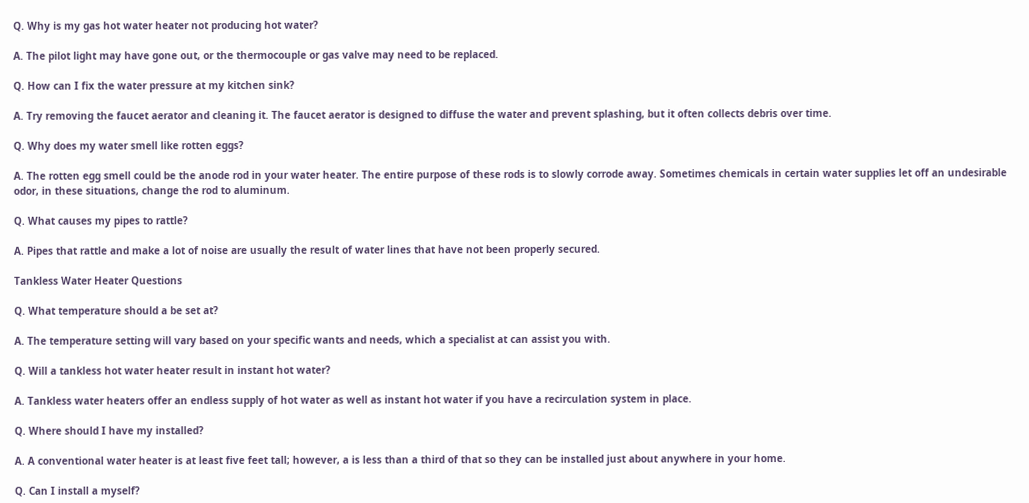Q. Why is my gas hot water heater not producing hot water?

A. The pilot light may have gone out, or the thermocouple or gas valve may need to be replaced.

Q. How can I fix the water pressure at my kitchen sink?

A. Try removing the faucet aerator and cleaning it. The faucet aerator is designed to diffuse the water and prevent splashing, but it often collects debris over time.

Q. Why does my water smell like rotten eggs?

A. The rotten egg smell could be the anode rod in your water heater. The entire purpose of these rods is to slowly corrode away. Sometimes chemicals in certain water supplies let off an undesirable odor, in these situations, change the rod to aluminum.

Q. What causes my pipes to rattle?

A. Pipes that rattle and make a lot of noise are usually the result of water lines that have not been properly secured.

Tankless Water Heater Questions

Q. What temperature should a be set at?

A. The temperature setting will vary based on your specific wants and needs, which a specialist at can assist you with.

Q. Will a tankless hot water heater result in instant hot water?

A. Tankless water heaters offer an endless supply of hot water as well as instant hot water if you have a recirculation system in place.

Q. Where should I have my installed?

A. A conventional water heater is at least five feet tall; however, a is less than a third of that so they can be installed just about anywhere in your home.

Q. Can I install a myself?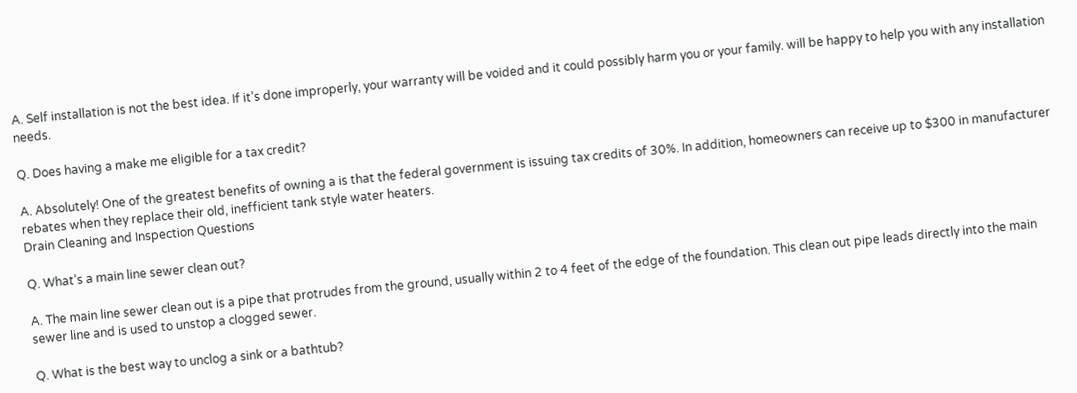A. Self installation is not the best idea. If it’s done improperly, your warranty will be voided and it could possibly harm you or your family. will be happy to help you with any installation needs.

Q. Does having a make me eligible for a tax credit?

A. Absolutely! One of the greatest benefits of owning a is that the federal government is issuing tax credits of 30%. In addition, homeowners can receive up to $300 in manufacturer rebates when they replace their old, inefficient tank style water heaters.
Drain Cleaning and Inspection Questions

Q. What’s a main line sewer clean out?

A. The main line sewer clean out is a pipe that protrudes from the ground, usually within 2 to 4 feet of the edge of the foundation. This clean out pipe leads directly into the main sewer line and is used to unstop a clogged sewer.

Q. What is the best way to unclog a sink or a bathtub?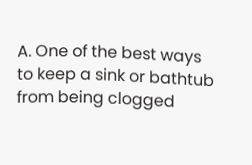A. One of the best ways to keep a sink or bathtub from being clogged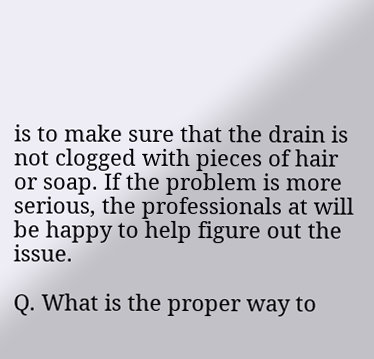is to make sure that the drain is not clogged with pieces of hair or soap. If the problem is more serious, the professionals at will be happy to help figure out the issue.

Q. What is the proper way to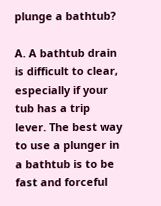plunge a bathtub?

A. A bathtub drain is difficult to clear, especially if your tub has a trip lever. The best way to use a plunger in a bathtub is to be fast and forceful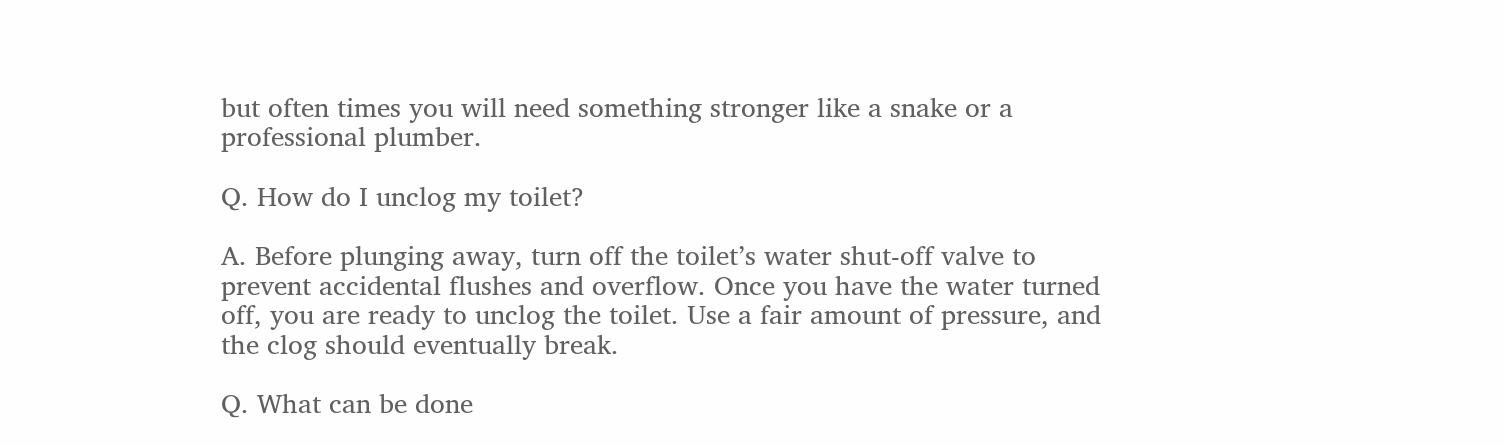but often times you will need something stronger like a snake or a professional plumber.

Q. How do I unclog my toilet?

A. Before plunging away, turn off the toilet’s water shut-off valve to prevent accidental flushes and overflow. Once you have the water turned off, you are ready to unclog the toilet. Use a fair amount of pressure, and the clog should eventually break.

Q. What can be done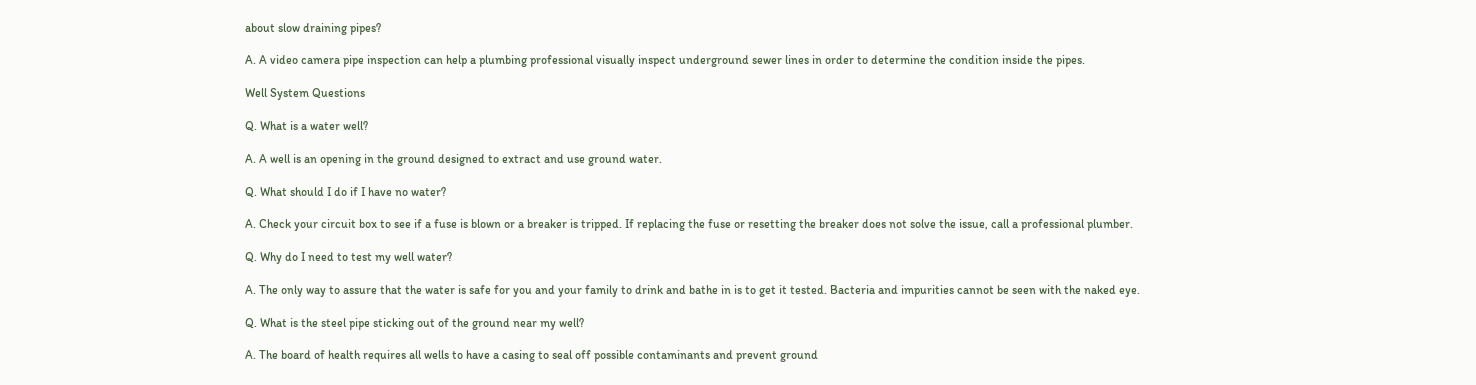about slow draining pipes?

A. A video camera pipe inspection can help a plumbing professional visually inspect underground sewer lines in order to determine the condition inside the pipes.

Well System Questions

Q. What is a water well?

A. A well is an opening in the ground designed to extract and use ground water.

Q. What should I do if I have no water?

A. Check your circuit box to see if a fuse is blown or a breaker is tripped. If replacing the fuse or resetting the breaker does not solve the issue, call a professional plumber.

Q. Why do I need to test my well water?

A. The only way to assure that the water is safe for you and your family to drink and bathe in is to get it tested. Bacteria and impurities cannot be seen with the naked eye.

Q. What is the steel pipe sticking out of the ground near my well?

A. The board of health requires all wells to have a casing to seal off possible contaminants and prevent ground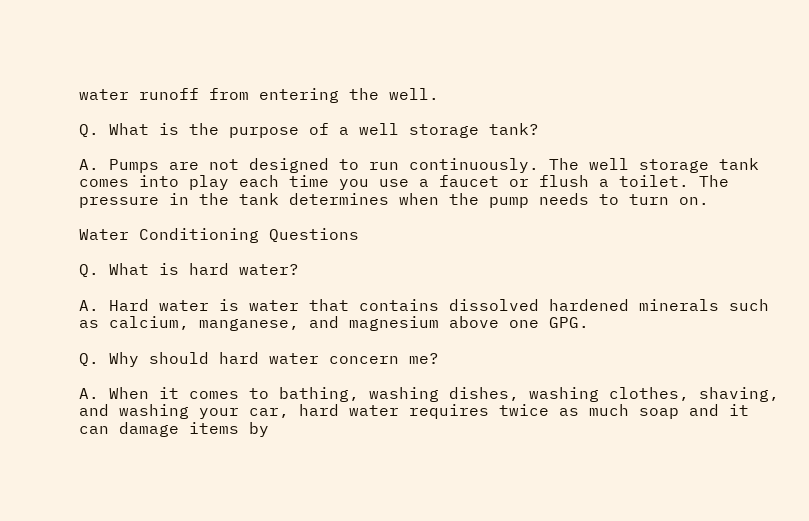water runoff from entering the well.

Q. What is the purpose of a well storage tank?

A. Pumps are not designed to run continuously. The well storage tank comes into play each time you use a faucet or flush a toilet. The pressure in the tank determines when the pump needs to turn on.

Water Conditioning Questions

Q. What is hard water?

A. Hard water is water that contains dissolved hardened minerals such as calcium, manganese, and magnesium above one GPG.

Q. Why should hard water concern me?

A. When it comes to bathing, washing dishes, washing clothes, shaving, and washing your car, hard water requires twice as much soap and it can damage items by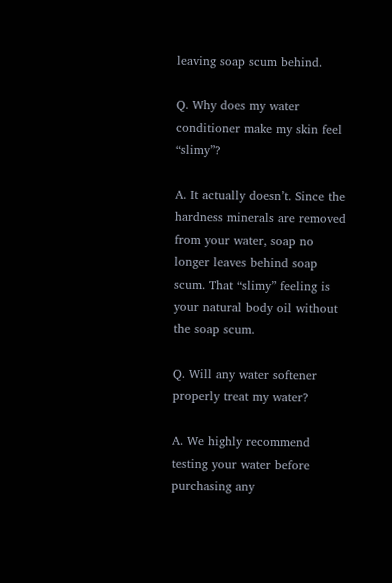leaving soap scum behind.

Q. Why does my water conditioner make my skin feel “slimy”?

A. It actually doesn’t. Since the hardness minerals are removed from your water, soap no longer leaves behind soap scum. That “slimy” feeling is your natural body oil without the soap scum.

Q. Will any water softener properly treat my water?

A. We highly recommend testing your water before purchasing any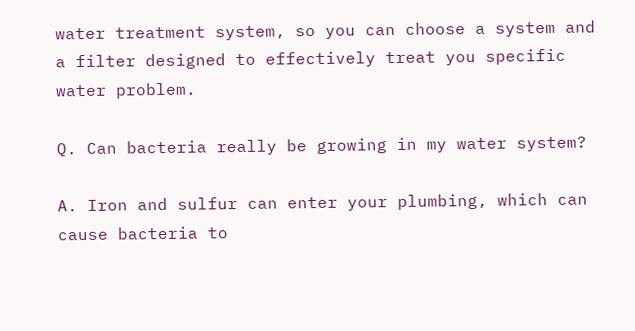water treatment system, so you can choose a system and a filter designed to effectively treat you specific water problem.

Q. Can bacteria really be growing in my water system?

A. Iron and sulfur can enter your plumbing, which can cause bacteria to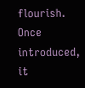flourish. Once introduced, it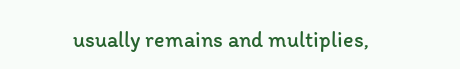usually remains and multiplies,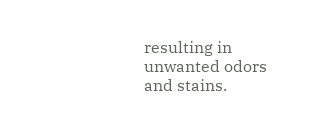resulting in unwanted odors and stains.